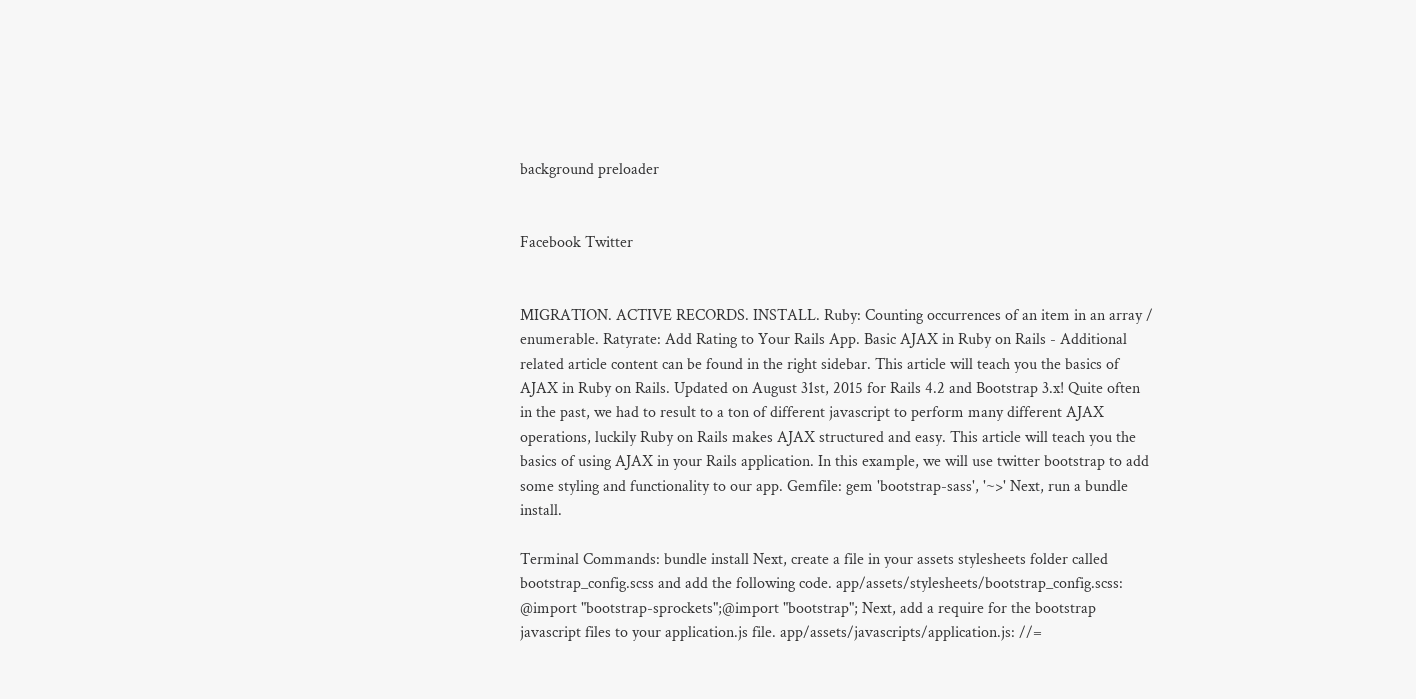background preloader


Facebook Twitter


MIGRATION. ACTIVE RECORDS. INSTALL. Ruby: Counting occurrences of an item in an array / enumerable. Ratyrate: Add Rating to Your Rails App. Basic AJAX in Ruby on Rails - Additional related article content can be found in the right sidebar. This article will teach you the basics of AJAX in Ruby on Rails. Updated on August 31st, 2015 for Rails 4.2 and Bootstrap 3.x! Quite often in the past, we had to result to a ton of different javascript to perform many different AJAX operations, luckily Ruby on Rails makes AJAX structured and easy. This article will teach you the basics of using AJAX in your Rails application. In this example, we will use twitter bootstrap to add some styling and functionality to our app. Gemfile: gem 'bootstrap-sass', '~>' Next, run a bundle install.

Terminal Commands: bundle install Next, create a file in your assets stylesheets folder called bootstrap_config.scss and add the following code. app/assets/stylesheets/bootstrap_config.scss: @import "bootstrap-sprockets";@import "bootstrap"; Next, add a require for the bootstrap javascript files to your application.js file. app/assets/javascripts/application.js: //=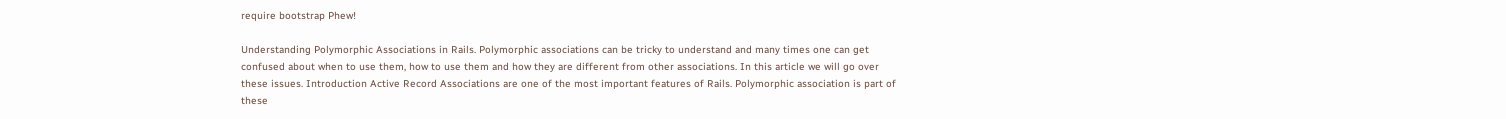require bootstrap Phew!

Understanding Polymorphic Associations in Rails. Polymorphic associations can be tricky to understand and many times one can get confused about when to use them, how to use them and how they are different from other associations. In this article we will go over these issues. Introduction Active Record Associations are one of the most important features of Rails. Polymorphic association is part of these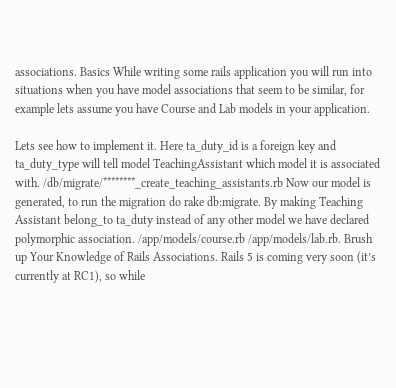associations. Basics While writing some rails application you will run into situations when you have model associations that seem to be similar, for example lets assume you have Course and Lab models in your application.

Lets see how to implement it. Here ta_duty_id is a foreign key and ta_duty_type will tell model TeachingAssistant which model it is associated with. /db/migrate/********_create_teaching_assistants.rb Now our model is generated, to run the migration do rake db:migrate. By making Teaching Assistant belong_to ta_duty instead of any other model we have declared polymorphic association. /app/models/course.rb /app/models/lab.rb. Brush up Your Knowledge of Rails Associations. Rails 5 is coming very soon (it’s currently at RC1), so while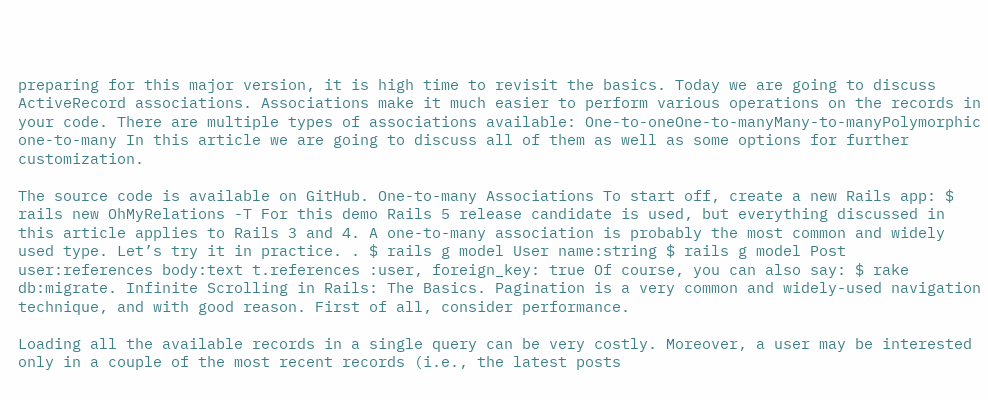preparing for this major version, it is high time to revisit the basics. Today we are going to discuss ActiveRecord associations. Associations make it much easier to perform various operations on the records in your code. There are multiple types of associations available: One-to-oneOne-to-manyMany-to-manyPolymorphic one-to-many In this article we are going to discuss all of them as well as some options for further customization.

The source code is available on GitHub. One-to-many Associations To start off, create a new Rails app: $ rails new OhMyRelations -T For this demo Rails 5 release candidate is used, but everything discussed in this article applies to Rails 3 and 4. A one-to-many association is probably the most common and widely used type. Let’s try it in practice. . $ rails g model User name:string $ rails g model Post user:references body:text t.references :user, foreign_key: true Of course, you can also say: $ rake db:migrate. Infinite Scrolling in Rails: The Basics. Pagination is a very common and widely-used navigation technique, and with good reason. First of all, consider performance.

Loading all the available records in a single query can be very costly. Moreover, a user may be interested only in a couple of the most recent records (i.e., the latest posts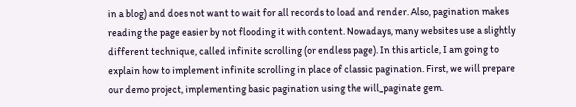in a blog) and does not want to wait for all records to load and render. Also, pagination makes reading the page easier by not flooding it with content. Nowadays, many websites use a slightly different technique, called infinite scrolling (or endless page). In this article, I am going to explain how to implement infinite scrolling in place of classic pagination. First, we will prepare our demo project, implementing basic pagination using the will_paginate gem.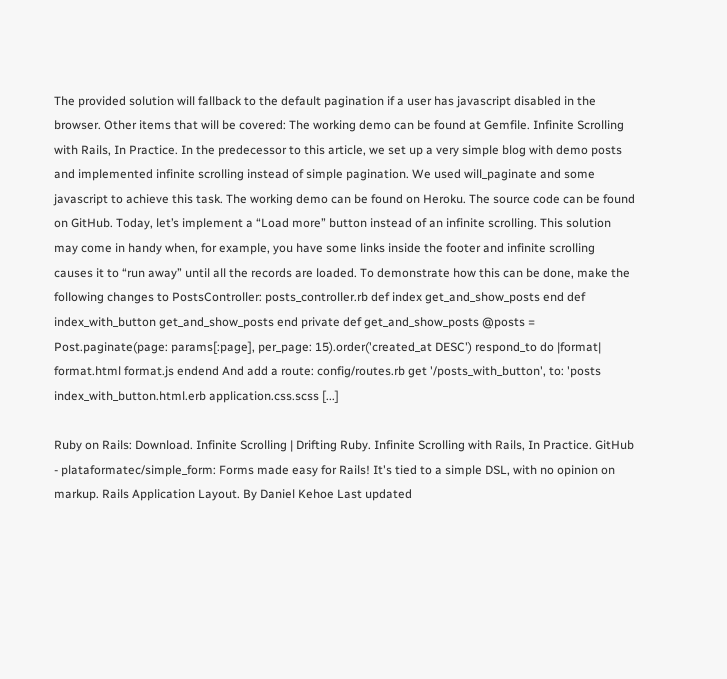The provided solution will fallback to the default pagination if a user has javascript disabled in the browser. Other items that will be covered: The working demo can be found at Gemfile. Infinite Scrolling with Rails, In Practice. In the predecessor to this article, we set up a very simple blog with demo posts and implemented infinite scrolling instead of simple pagination. We used will_paginate and some javascript to achieve this task. The working demo can be found on Heroku. The source code can be found on GitHub. Today, let’s implement a “Load more” button instead of an infinite scrolling. This solution may come in handy when, for example, you have some links inside the footer and infinite scrolling causes it to “run away” until all the records are loaded. To demonstrate how this can be done, make the following changes to PostsController: posts_controller.rb def index get_and_show_posts end def index_with_button get_and_show_posts end private def get_and_show_posts @posts = Post.paginate(page: params[:page], per_page: 15).order('created_at DESC') respond_to do |format| format.html format.js endend And add a route: config/routes.rb get '/posts_with_button', to: 'posts index_with_button.html.erb application.css.scss [...]

Ruby on Rails: Download. Infinite Scrolling | Drifting Ruby. Infinite Scrolling with Rails, In Practice. GitHub - plataformatec/simple_form: Forms made easy for Rails! It's tied to a simple DSL, with no opinion on markup. Rails Application Layout. By Daniel Kehoe Last updated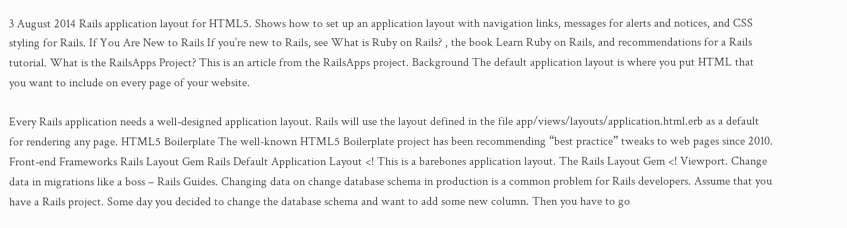3 August 2014 Rails application layout for HTML5. Shows how to set up an application layout with navigation links, messages for alerts and notices, and CSS styling for Rails. If You Are New to Rails If you’re new to Rails, see What is Ruby on Rails? , the book Learn Ruby on Rails, and recommendations for a Rails tutorial. What is the RailsApps Project? This is an article from the RailsApps project. Background The default application layout is where you put HTML that you want to include on every page of your website.

Every Rails application needs a well-designed application layout. Rails will use the layout defined in the file app/views/layouts/application.html.erb as a default for rendering any page. HTML5 Boilerplate The well-known HTML5 Boilerplate project has been recommending “best practice” tweaks to web pages since 2010. Front-end Frameworks Rails Layout Gem Rails Default Application Layout <! This is a barebones application layout. The Rails Layout Gem <! Viewport. Change data in migrations like a boss – Rails Guides. Changing data on change database schema in production is a common problem for Rails developers. Assume that you have a Rails project. Some day you decided to change the database schema and want to add some new column. Then you have to go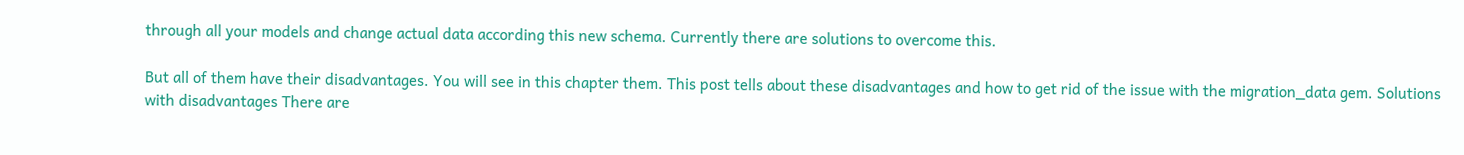through all your models and change actual data according this new schema. Currently there are solutions to overcome this.

But all of them have their disadvantages. You will see in this chapter them. This post tells about these disadvantages and how to get rid of the issue with the migration_data gem. Solutions with disadvantages There are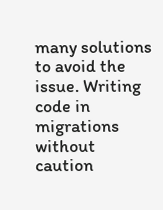many solutions to avoid the issue. Writing code in migrations without caution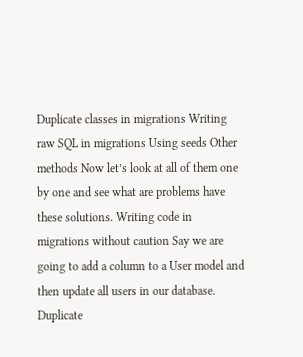Duplicate classes in migrations Writing raw SQL in migrations Using seeds Other methods Now let’s look at all of them one by one and see what are problems have these solutions. Writing code in migrations without caution Say we are going to add a column to a User model and then update all users in our database. Duplicate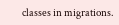classes in migrations.